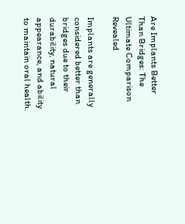Are Implants Better Than Bridges: The Ultimate Comparison Revealed

Implants are generally considered better than bridges due to their durability, natural appearance, and ability to maintain oral health.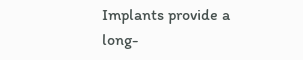Implants provide a long-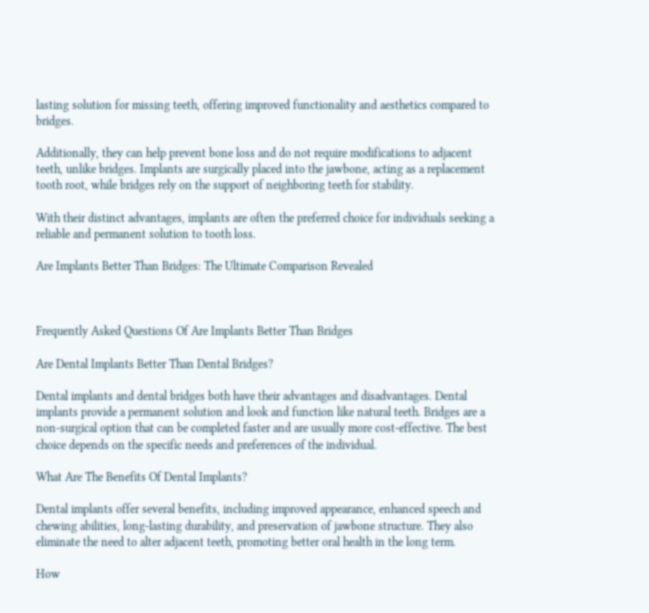lasting solution for missing teeth, offering improved functionality and aesthetics compared to bridges.

Additionally, they can help prevent bone loss and do not require modifications to adjacent teeth, unlike bridges. Implants are surgically placed into the jawbone, acting as a replacement tooth root, while bridges rely on the support of neighboring teeth for stability.

With their distinct advantages, implants are often the preferred choice for individuals seeking a reliable and permanent solution to tooth loss.

Are Implants Better Than Bridges: The Ultimate Comparison Revealed



Frequently Asked Questions Of Are Implants Better Than Bridges

Are Dental Implants Better Than Dental Bridges?

Dental implants and dental bridges both have their advantages and disadvantages. Dental implants provide a permanent solution and look and function like natural teeth. Bridges are a non-surgical option that can be completed faster and are usually more cost-effective. The best choice depends on the specific needs and preferences of the individual.

What Are The Benefits Of Dental Implants?

Dental implants offer several benefits, including improved appearance, enhanced speech and chewing abilities, long-lasting durability, and preservation of jawbone structure. They also eliminate the need to alter adjacent teeth, promoting better oral health in the long term.

How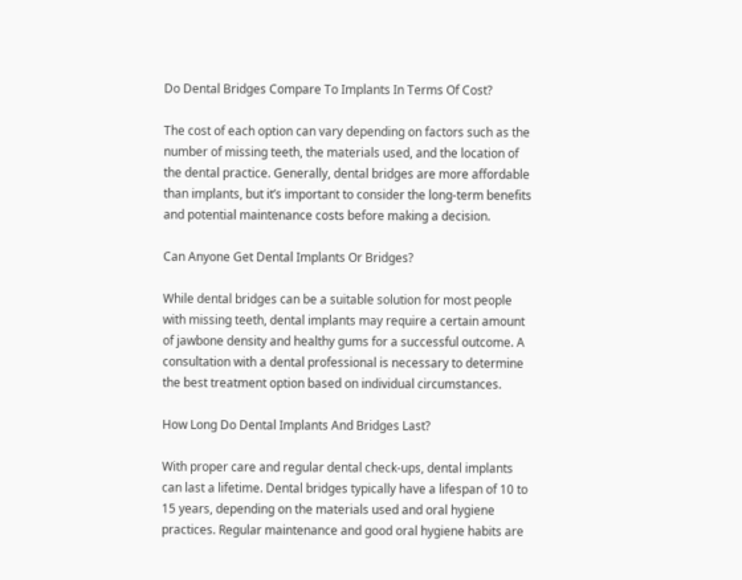Do Dental Bridges Compare To Implants In Terms Of Cost?

The cost of each option can vary depending on factors such as the number of missing teeth, the materials used, and the location of the dental practice. Generally, dental bridges are more affordable than implants, but it’s important to consider the long-term benefits and potential maintenance costs before making a decision.

Can Anyone Get Dental Implants Or Bridges?

While dental bridges can be a suitable solution for most people with missing teeth, dental implants may require a certain amount of jawbone density and healthy gums for a successful outcome. A consultation with a dental professional is necessary to determine the best treatment option based on individual circumstances.

How Long Do Dental Implants And Bridges Last?

With proper care and regular dental check-ups, dental implants can last a lifetime. Dental bridges typically have a lifespan of 10 to 15 years, depending on the materials used and oral hygiene practices. Regular maintenance and good oral hygiene habits are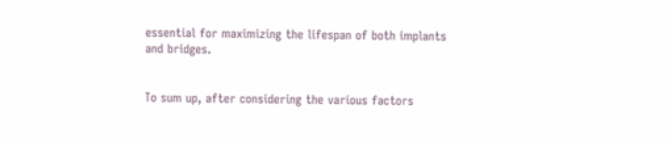essential for maximizing the lifespan of both implants and bridges.


To sum up, after considering the various factors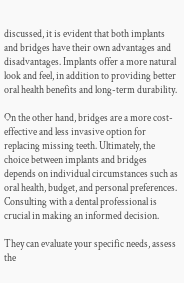discussed, it is evident that both implants and bridges have their own advantages and disadvantages. Implants offer a more natural look and feel, in addition to providing better oral health benefits and long-term durability.

On the other hand, bridges are a more cost-effective and less invasive option for replacing missing teeth. Ultimately, the choice between implants and bridges depends on individual circumstances such as oral health, budget, and personal preferences. Consulting with a dental professional is crucial in making an informed decision.

They can evaluate your specific needs, assess the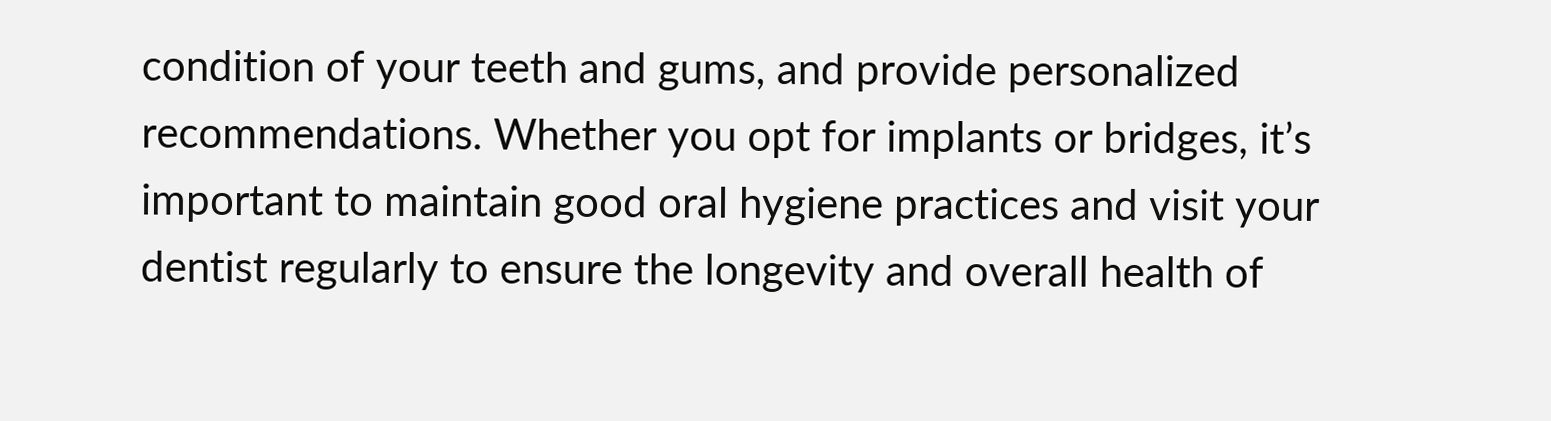condition of your teeth and gums, and provide personalized recommendations. Whether you opt for implants or bridges, it’s important to maintain good oral hygiene practices and visit your dentist regularly to ensure the longevity and overall health of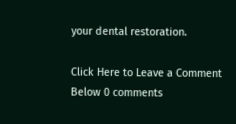your dental restoration.

Click Here to Leave a Comment Below 0 comments